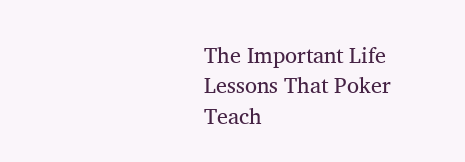The Important Life Lessons That Poker Teach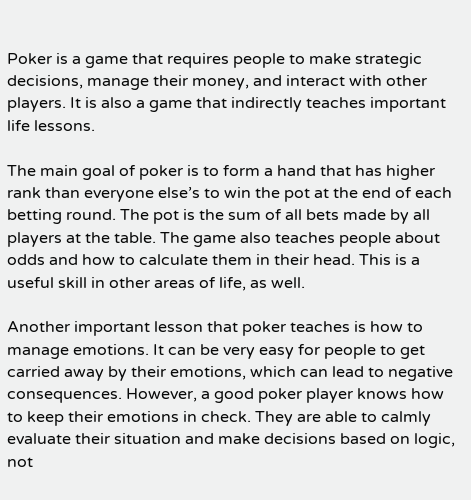Poker is a game that requires people to make strategic decisions, manage their money, and interact with other players. It is also a game that indirectly teaches important life lessons.

The main goal of poker is to form a hand that has higher rank than everyone else’s to win the pot at the end of each betting round. The pot is the sum of all bets made by all players at the table. The game also teaches people about odds and how to calculate them in their head. This is a useful skill in other areas of life, as well.

Another important lesson that poker teaches is how to manage emotions. It can be very easy for people to get carried away by their emotions, which can lead to negative consequences. However, a good poker player knows how to keep their emotions in check. They are able to calmly evaluate their situation and make decisions based on logic, not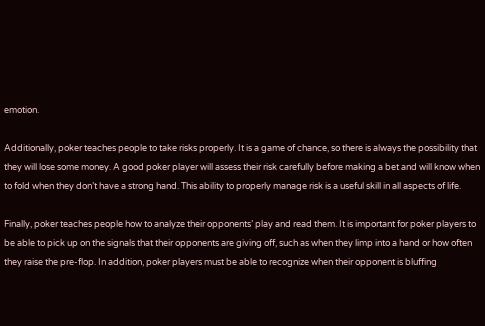emotion.

Additionally, poker teaches people to take risks properly. It is a game of chance, so there is always the possibility that they will lose some money. A good poker player will assess their risk carefully before making a bet and will know when to fold when they don’t have a strong hand. This ability to properly manage risk is a useful skill in all aspects of life.

Finally, poker teaches people how to analyze their opponents’ play and read them. It is important for poker players to be able to pick up on the signals that their opponents are giving off, such as when they limp into a hand or how often they raise the pre-flop. In addition, poker players must be able to recognize when their opponent is bluffing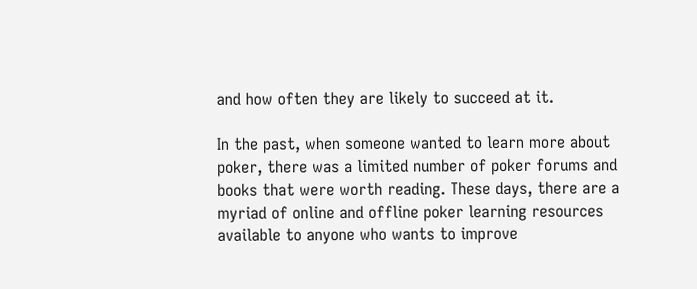and how often they are likely to succeed at it.

In the past, when someone wanted to learn more about poker, there was a limited number of poker forums and books that were worth reading. These days, there are a myriad of online and offline poker learning resources available to anyone who wants to improve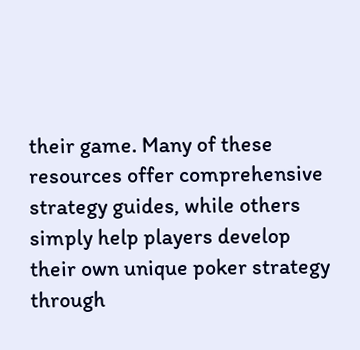their game. Many of these resources offer comprehensive strategy guides, while others simply help players develop their own unique poker strategy through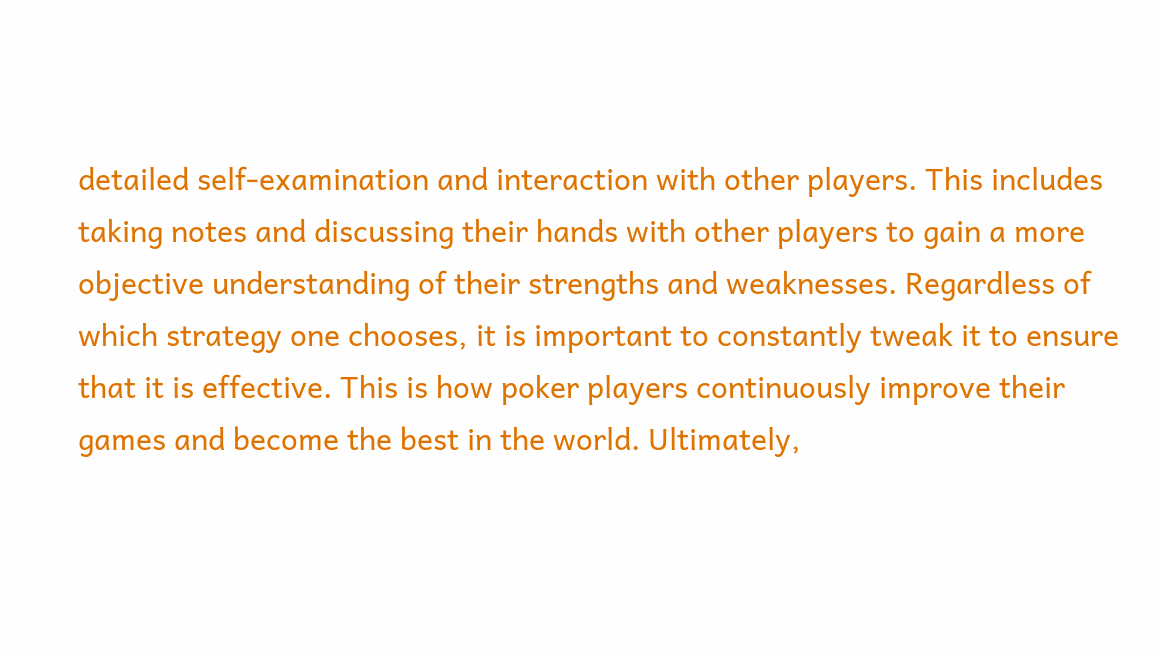detailed self-examination and interaction with other players. This includes taking notes and discussing their hands with other players to gain a more objective understanding of their strengths and weaknesses. Regardless of which strategy one chooses, it is important to constantly tweak it to ensure that it is effective. This is how poker players continuously improve their games and become the best in the world. Ultimately,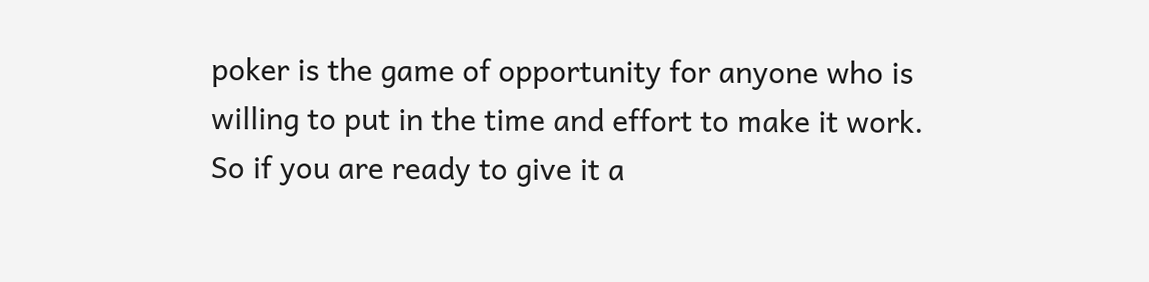poker is the game of opportunity for anyone who is willing to put in the time and effort to make it work. So if you are ready to give it a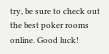try, be sure to check out the best poker rooms online. Good luck!